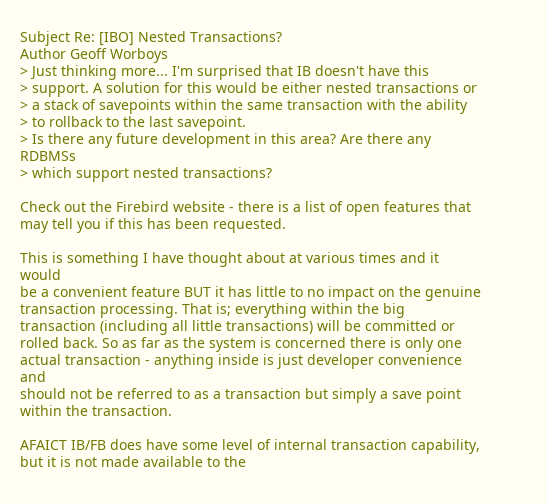Subject Re: [IBO] Nested Transactions?
Author Geoff Worboys
> Just thinking more... I'm surprised that IB doesn't have this
> support. A solution for this would be either nested transactions or
> a stack of savepoints within the same transaction with the ability
> to rollback to the last savepoint.
> Is there any future development in this area? Are there any RDBMSs
> which support nested transactions?

Check out the Firebird website - there is a list of open features that
may tell you if this has been requested.

This is something I have thought about at various times and it would
be a convenient feature BUT it has little to no impact on the genuine
transaction processing. That is; everything within the big
transaction (including all little transactions) will be committed or
rolled back. So as far as the system is concerned there is only one
actual transaction - anything inside is just developer convenience and
should not be referred to as a transaction but simply a save point
within the transaction.

AFAICT IB/FB does have some level of internal transaction capability,
but it is not made available to the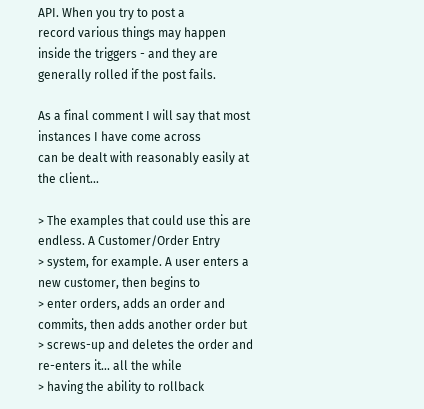API. When you try to post a
record various things may happen inside the triggers - and they are
generally rolled if the post fails.

As a final comment I will say that most instances I have come across
can be dealt with reasonably easily at the client...

> The examples that could use this are endless. A Customer/Order Entry
> system, for example. A user enters a new customer, then begins to
> enter orders, adds an order and commits, then adds another order but
> screws-up and deletes the order and re-enters it... all the while
> having the ability to rollback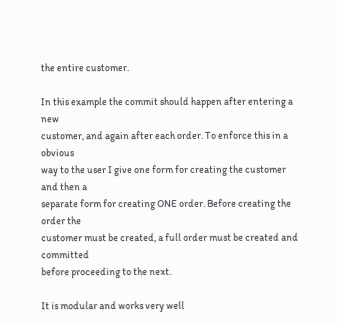the entire customer.

In this example the commit should happen after entering a new
customer, and again after each order. To enforce this in a obvious
way to the user I give one form for creating the customer and then a
separate form for creating ONE order. Before creating the order the
customer must be created, a full order must be created and committed
before proceeding to the next.

It is modular and works very well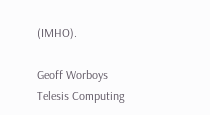(IMHO).

Geoff Worboys
Telesis Computing